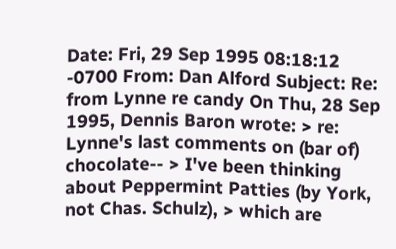Date: Fri, 29 Sep 1995 08:18:12 -0700 From: Dan Alford Subject: Re: from Lynne re candy On Thu, 28 Sep 1995, Dennis Baron wrote: > re: Lynne's last comments on (bar of) chocolate-- > I've been thinking about Peppermint Patties (by York, not Chas. Schulz), > which are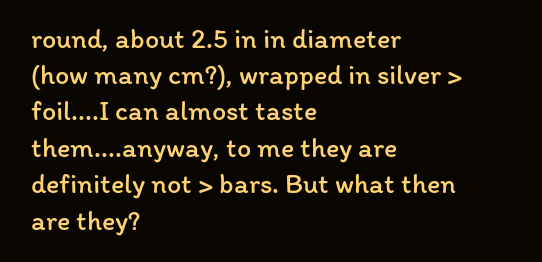round, about 2.5 in in diameter (how many cm?), wrapped in silver > foil....I can almost taste them....anyway, to me they are definitely not > bars. But what then are they?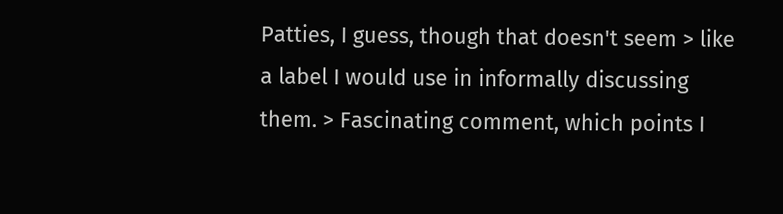Patties, I guess, though that doesn't seem > like a label I would use in informally discussing them. > Fascinating comment, which points I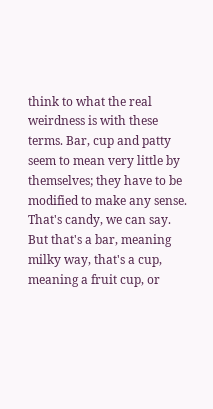think to what the real weirdness is with these terms. Bar, cup and patty seem to mean very little by themselves; they have to be modified to make any sense. That's candy, we can say. But that's a bar, meaning milky way, that's a cup, meaning a fruit cup, or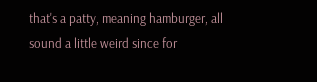that's a patty, meaning hamburger, all sound a little weird since for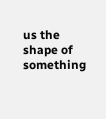us the shape of something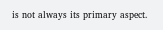is not always its primary aspect.